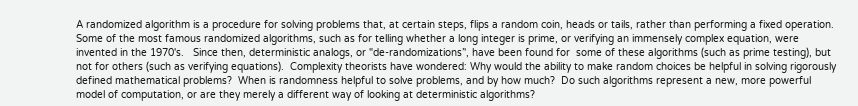A randomized algorithm is a procedure for solving problems that, at certain steps, flips a random coin, heads or tails, rather than performing a fixed operation.   Some of the most famous randomized algorithms, such as for telling whether a long integer is prime, or verifying an immensely complex equation, were invented in the 1970's.   Since then, deterministic analogs, or "de-randomizations’', have been found for  some of these algorithms (such as prime testing), but not for others (such as verifying equations).  Complexity theorists have wondered: Why would the ability to make random choices be helpful in solving rigorously defined mathematical problems?  When is randomness helpful to solve problems, and by how much?  Do such algorithms represent a new, more powerful model of computation, or are they merely a different way of looking at deterministic algorithms?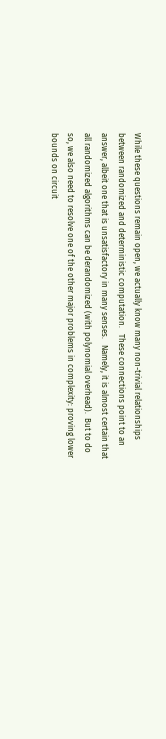While these questions remain open, we actually know many non-trivial relationships between randomized and deterministic computation.   These connections point to an answer, albeit one that is unsatisfactory in many senses.   Namely, it is almost certain that all randomized algorithms can be derandomized (with polynomial overhead).  But to do so, we also need to resolve one of the other major problems in complexity: proving lower bounds on circuit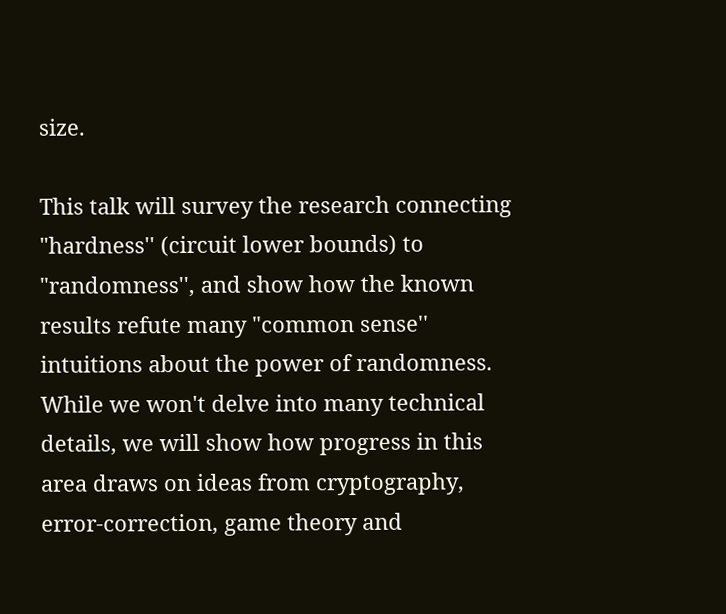size.

This talk will survey the research connecting "hardness'' (circuit lower bounds) to "randomness'', and show how the known results refute many "common sense'' intuitions about the power of randomness.  While we won't delve into many technical details, we will show how progress in this area draws on ideas from cryptography, error-correction, game theory and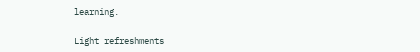learning.

Light refreshments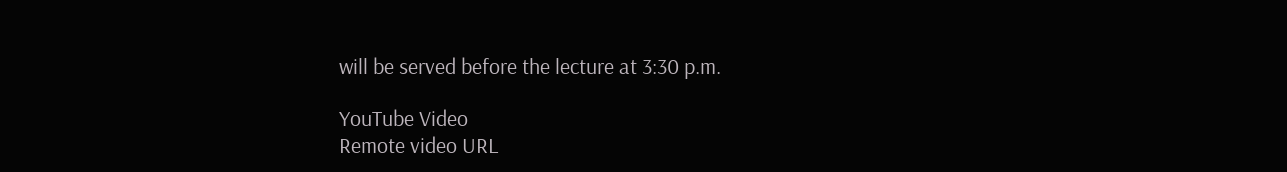will be served before the lecture at 3:30 p.m.

YouTube Video
Remote video URL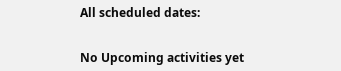All scheduled dates:


No Upcoming activities yet